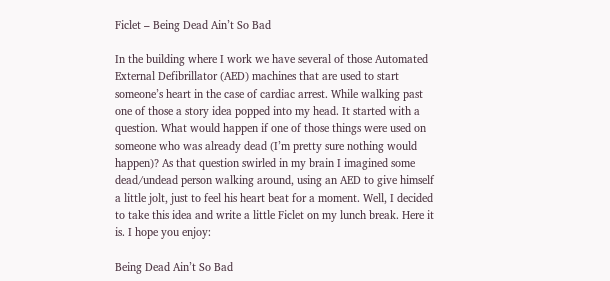Ficlet – Being Dead Ain’t So Bad

In the building where I work we have several of those Automated External Defibrillator (AED) machines that are used to start someone’s heart in the case of cardiac arrest. While walking past one of those a story idea popped into my head. It started with a question. What would happen if one of those things were used on someone who was already dead (I’m pretty sure nothing would happen)? As that question swirled in my brain I imagined some dead/undead person walking around, using an AED to give himself a little jolt, just to feel his heart beat for a moment. Well, I decided to take this idea and write a little Ficlet on my lunch break. Here it is. I hope you enjoy:

Being Dead Ain’t So Bad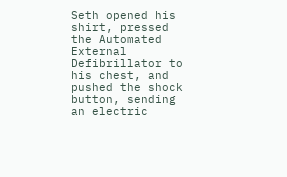Seth opened his shirt, pressed the Automated External Defibrillator to his chest, and pushed the shock button, sending an electric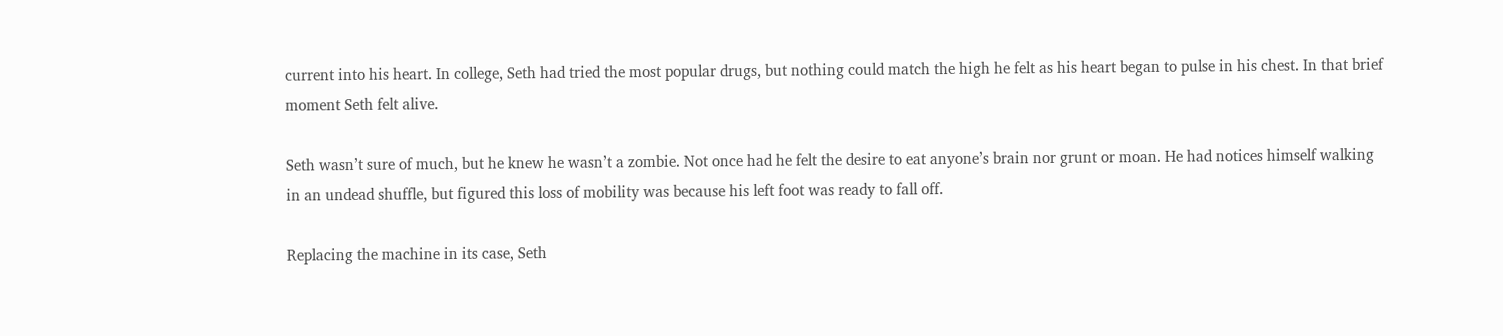current into his heart. In college, Seth had tried the most popular drugs, but nothing could match the high he felt as his heart began to pulse in his chest. In that brief moment Seth felt alive.

Seth wasn’t sure of much, but he knew he wasn’t a zombie. Not once had he felt the desire to eat anyone’s brain nor grunt or moan. He had notices himself walking in an undead shuffle, but figured this loss of mobility was because his left foot was ready to fall off.

Replacing the machine in its case, Seth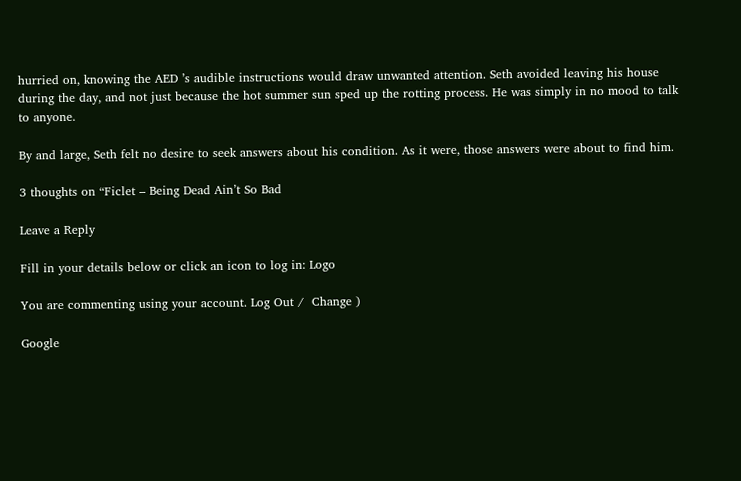hurried on, knowing the AED ’s audible instructions would draw unwanted attention. Seth avoided leaving his house during the day, and not just because the hot summer sun sped up the rotting process. He was simply in no mood to talk to anyone.

By and large, Seth felt no desire to seek answers about his condition. As it were, those answers were about to find him.

3 thoughts on “Ficlet – Being Dead Ain’t So Bad

Leave a Reply

Fill in your details below or click an icon to log in: Logo

You are commenting using your account. Log Out /  Change )

Google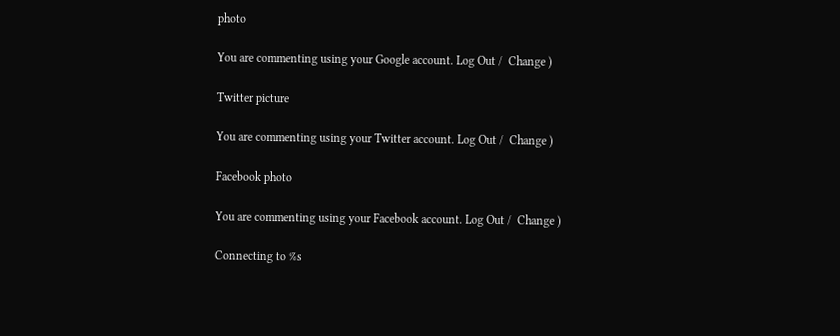photo

You are commenting using your Google account. Log Out /  Change )

Twitter picture

You are commenting using your Twitter account. Log Out /  Change )

Facebook photo

You are commenting using your Facebook account. Log Out /  Change )

Connecting to %s